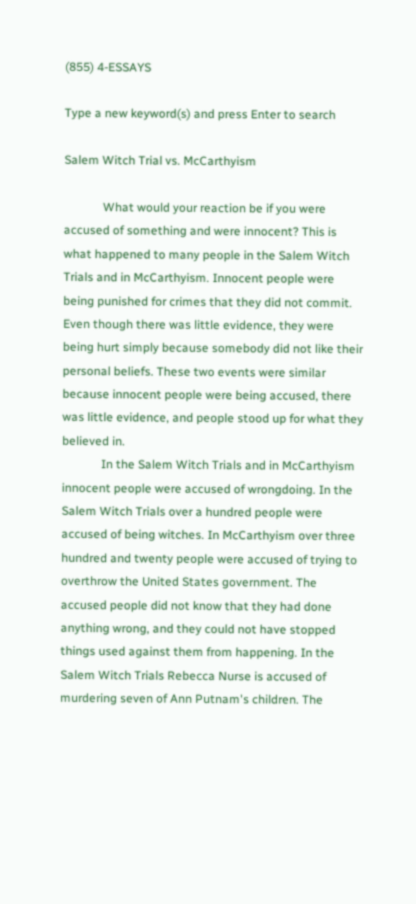(855) 4-ESSAYS

Type a new keyword(s) and press Enter to search

Salem Witch Trial vs. McCarthyism

             What would your reaction be if you were accused of something and were innocent? This is what happened to many people in the Salem Witch Trials and in McCarthyism. Innocent people were being punished for crimes that they did not commit. Even though there was little evidence, they were being hurt simply because somebody did not like their personal beliefs. These two events were similar because innocent people were being accused, there was little evidence, and people stood up for what they believed in.
             In the Salem Witch Trials and in McCarthyism innocent people were accused of wrongdoing. In the Salem Witch Trials over a hundred people were accused of being witches. In McCarthyism over three hundred and twenty people were accused of trying to overthrow the United States government. The accused people did not know that they had done anything wrong, and they could not have stopped things used against them from happening. In the Salem Witch Trials Rebecca Nurse is accused of murdering seven of Ann Putnam's children. The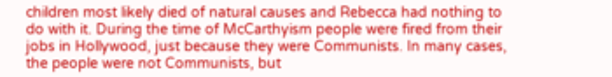children most likely died of natural causes and Rebecca had nothing to do with it. During the time of McCarthyism people were fired from their jobs in Hollywood, just because they were Communists. In many cases, the people were not Communists, but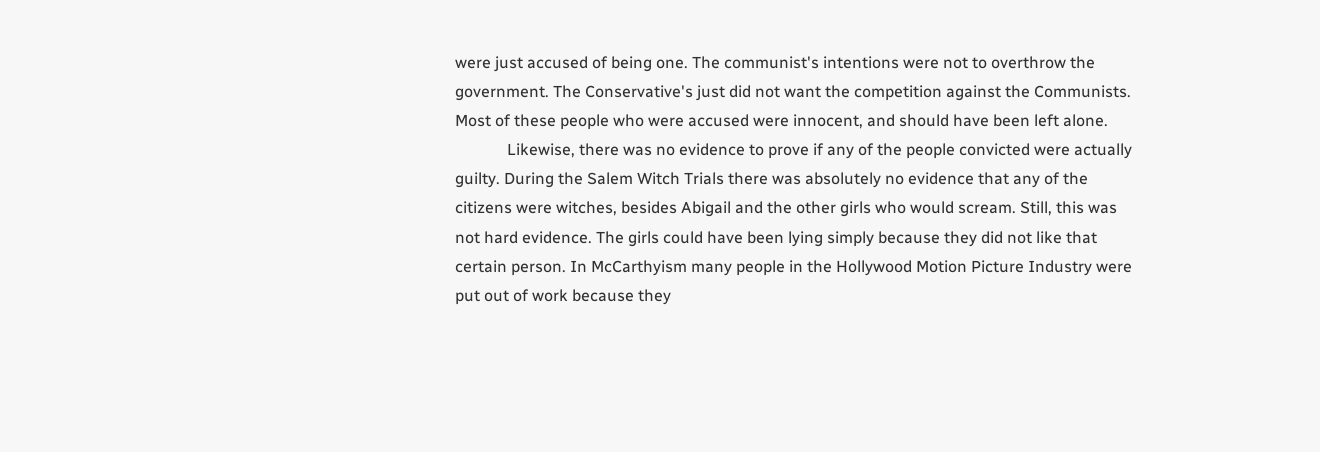were just accused of being one. The communist's intentions were not to overthrow the government. The Conservative's just did not want the competition against the Communists. Most of these people who were accused were innocent, and should have been left alone.
             Likewise, there was no evidence to prove if any of the people convicted were actually guilty. During the Salem Witch Trials there was absolutely no evidence that any of the citizens were witches, besides Abigail and the other girls who would scream. Still, this was not hard evidence. The girls could have been lying simply because they did not like that certain person. In McCarthyism many people in the Hollywood Motion Picture Industry were put out of work because they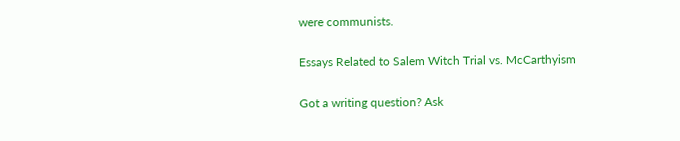were communists.

Essays Related to Salem Witch Trial vs. McCarthyism

Got a writing question? Ask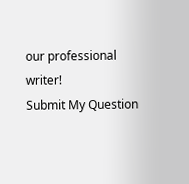our professional writer!
Submit My Question